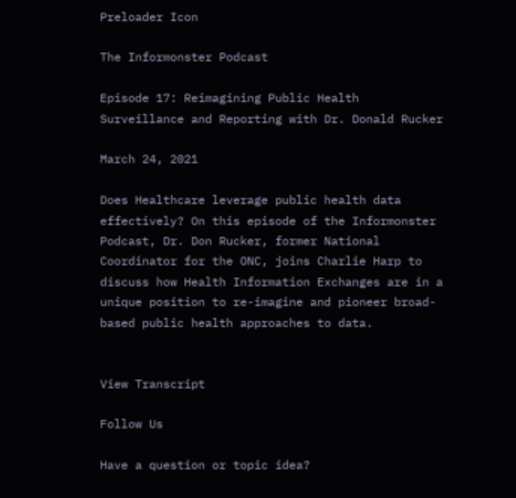Preloader Icon

The Informonster Podcast

Episode 17: Reimagining Public Health Surveillance and Reporting with Dr. Donald Rucker

March 24, 2021

Does Healthcare leverage public health data effectively? On this episode of the Informonster Podcast, Dr. Don Rucker, former National Coordinator for the ONC, joins Charlie Harp to discuss how Health Information Exchanges are in a unique position to re-imagine and pioneer broad-based public health approaches to data.


View Transcript

Follow Us

Have a question or topic idea?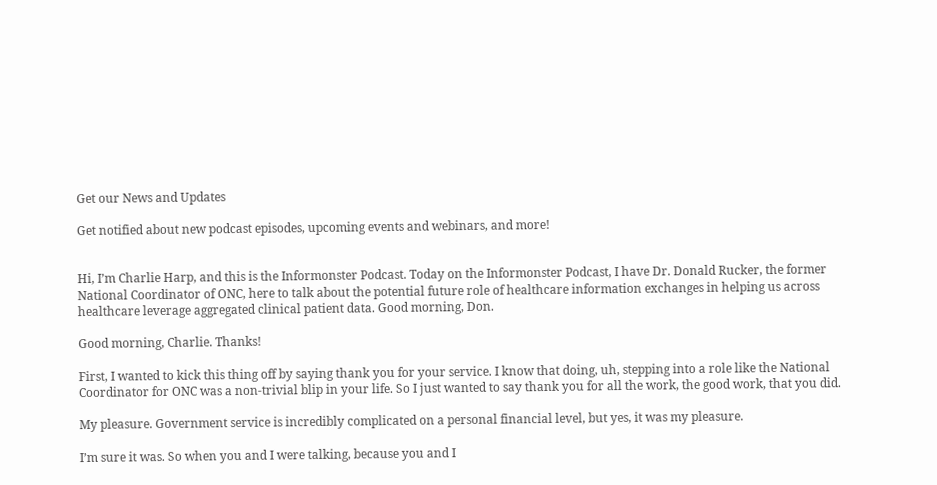Get our News and Updates

Get notified about new podcast episodes, upcoming events and webinars, and more!


Hi, I’m Charlie Harp, and this is the Informonster Podcast. Today on the Informonster Podcast, I have Dr. Donald Rucker, the former National Coordinator of ONC, here to talk about the potential future role of healthcare information exchanges in helping us across healthcare leverage aggregated clinical patient data. Good morning, Don.

Good morning, Charlie. Thanks!

First, I wanted to kick this thing off by saying thank you for your service. I know that doing, uh, stepping into a role like the National Coordinator for ONC was a non-trivial blip in your life. So I just wanted to say thank you for all the work, the good work, that you did.

My pleasure. Government service is incredibly complicated on a personal financial level, but yes, it was my pleasure.

I’m sure it was. So when you and I were talking, because you and I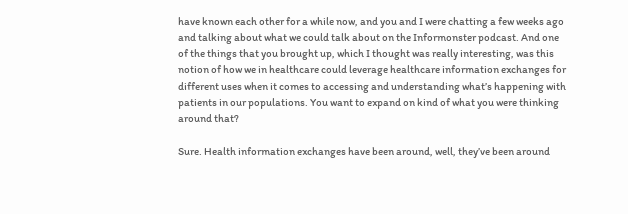have known each other for a while now, and you and I were chatting a few weeks ago and talking about what we could talk about on the Informonster podcast. And one of the things that you brought up, which I thought was really interesting, was this notion of how we in healthcare could leverage healthcare information exchanges for different uses when it comes to accessing and understanding what’s happening with patients in our populations. You want to expand on kind of what you were thinking around that?

Sure. Health information exchanges have been around, well, they’ve been around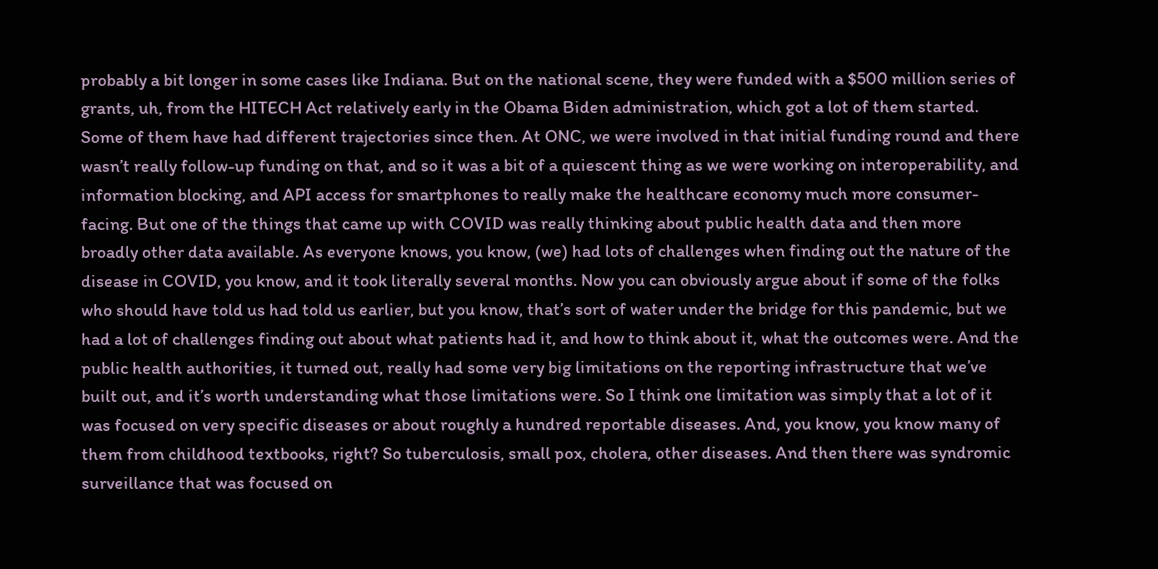probably a bit longer in some cases like Indiana. But on the national scene, they were funded with a $500 million series of grants, uh, from the HITECH Act relatively early in the Obama Biden administration, which got a lot of them started. Some of them have had different trajectories since then. At ONC, we were involved in that initial funding round and there wasn’t really follow-up funding on that, and so it was a bit of a quiescent thing as we were working on interoperability, and information blocking, and API access for smartphones to really make the healthcare economy much more consumer-facing. But one of the things that came up with COVID was really thinking about public health data and then more broadly other data available. As everyone knows, you know, (we) had lots of challenges when finding out the nature of the disease in COVID, you know, and it took literally several months. Now you can obviously argue about if some of the folks who should have told us had told us earlier, but you know, that’s sort of water under the bridge for this pandemic, but we had a lot of challenges finding out about what patients had it, and how to think about it, what the outcomes were. And the public health authorities, it turned out, really had some very big limitations on the reporting infrastructure that we’ve built out, and it’s worth understanding what those limitations were. So I think one limitation was simply that a lot of it was focused on very specific diseases or about roughly a hundred reportable diseases. And, you know, you know many of them from childhood textbooks, right? So tuberculosis, small pox, cholera, other diseases. And then there was syndromic surveillance that was focused on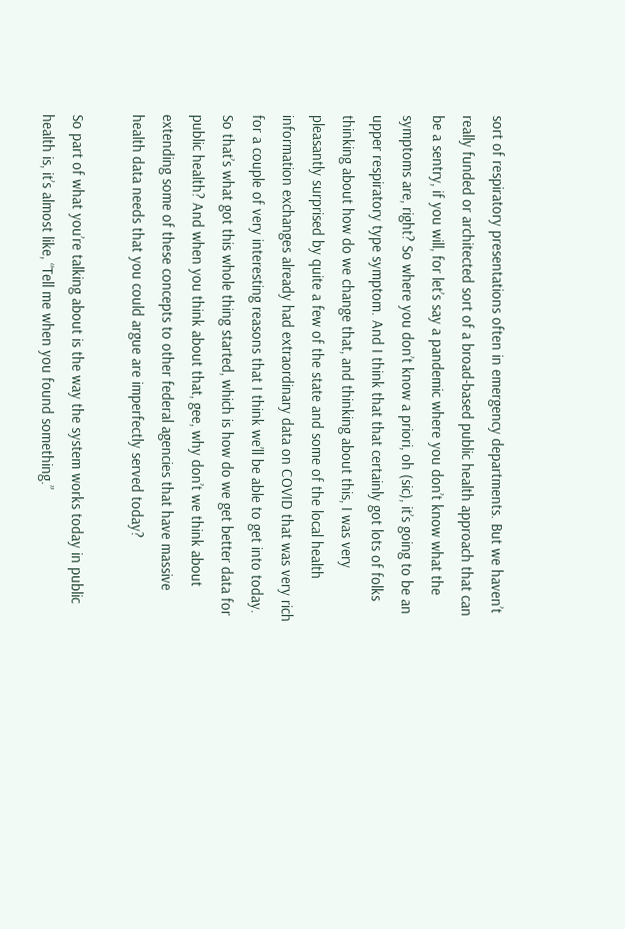sort of respiratory presentations often in emergency departments. But we haven’t really funded or architected sort of a broad-based public health approach that can be a sentry, if you will, for let’s say a pandemic where you don’t know what the symptoms are, right? So where you don’t know a priori, oh (sic), it’s going to be an upper respiratory type symptom. And I think that that certainly got lots of folks thinking about how do we change that, and thinking about this, I was very pleasantly surprised by quite a few of the state and some of the local health information exchanges already had extraordinary data on COVID that was very rich for a couple of very interesting reasons that I think we’ll be able to get into today. So that’s what got this whole thing started, which is how do we get better data for public health? And when you think about that, gee, why don’t we think about extending some of these concepts to other federal agencies that have massive health data needs that you could argue are imperfectly served today?

So part of what you’re talking about is the way the system works today in public health is, it’s almost like, “Tell me when you found something.”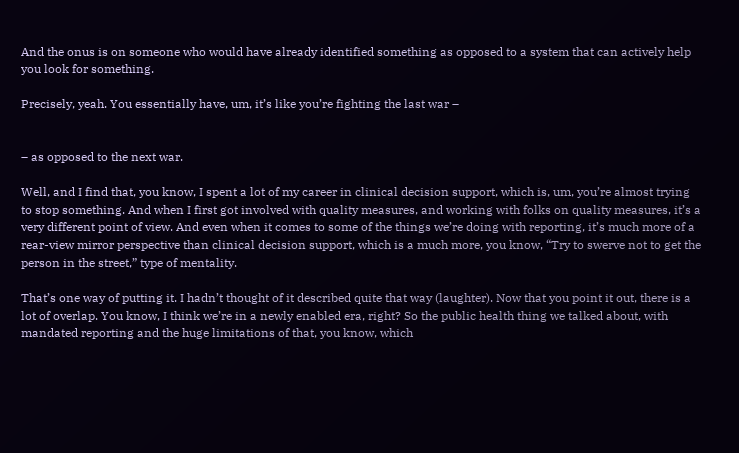And the onus is on someone who would have already identified something as opposed to a system that can actively help you look for something.

Precisely, yeah. You essentially have, um, it’s like you’re fighting the last war –


– as opposed to the next war.

Well, and I find that, you know, I spent a lot of my career in clinical decision support, which is, um, you’re almost trying to stop something. And when I first got involved with quality measures, and working with folks on quality measures, it’s a very different point of view. And even when it comes to some of the things we’re doing with reporting, it’s much more of a rear-view mirror perspective than clinical decision support, which is a much more, you know, “Try to swerve not to get the person in the street,” type of mentality.

That’s one way of putting it. I hadn’t thought of it described quite that way (laughter). Now that you point it out, there is a lot of overlap. You know, I think we’re in a newly enabled era, right? So the public health thing we talked about, with mandated reporting and the huge limitations of that, you know, which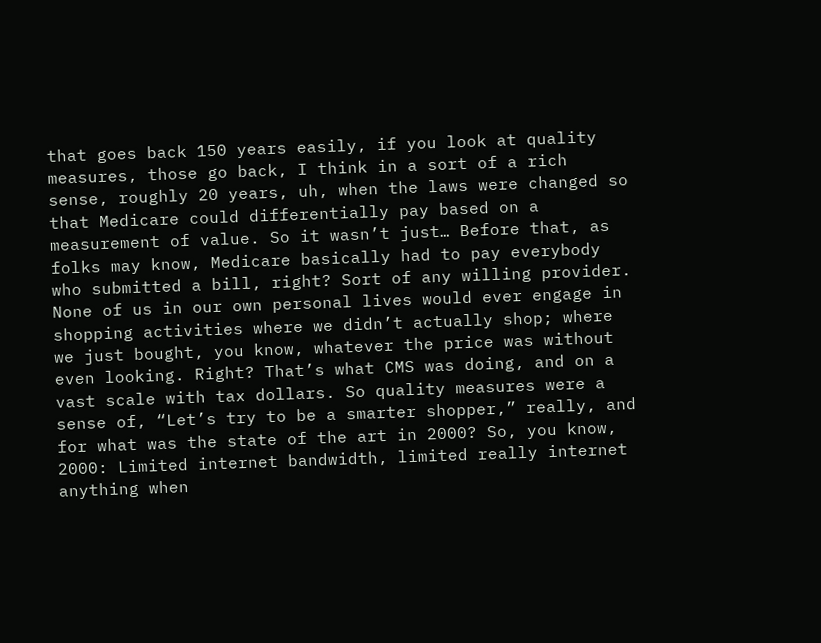that goes back 150 years easily, if you look at quality measures, those go back, I think in a sort of a rich sense, roughly 20 years, uh, when the laws were changed so that Medicare could differentially pay based on a measurement of value. So it wasn’t just… Before that, as folks may know, Medicare basically had to pay everybody who submitted a bill, right? Sort of any willing provider. None of us in our own personal lives would ever engage in shopping activities where we didn’t actually shop; where we just bought, you know, whatever the price was without even looking. Right? That’s what CMS was doing, and on a vast scale with tax dollars. So quality measures were a sense of, “Let’s try to be a smarter shopper,” really, and for what was the state of the art in 2000? So, you know, 2000: Limited internet bandwidth, limited really internet anything when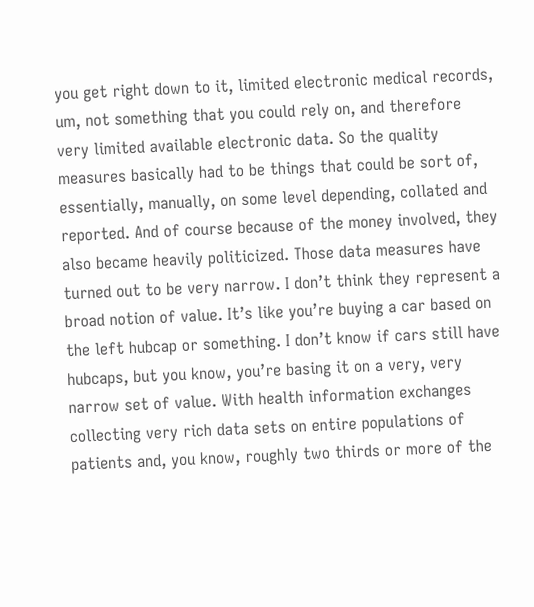you get right down to it, limited electronic medical records, um, not something that you could rely on, and therefore very limited available electronic data. So the quality measures basically had to be things that could be sort of, essentially, manually, on some level depending, collated and reported. And of course because of the money involved, they also became heavily politicized. Those data measures have turned out to be very narrow. I don’t think they represent a broad notion of value. It’s like you’re buying a car based on the left hubcap or something. I don’t know if cars still have hubcaps, but you know, you’re basing it on a very, very narrow set of value. With health information exchanges collecting very rich data sets on entire populations of patients and, you know, roughly two thirds or more of the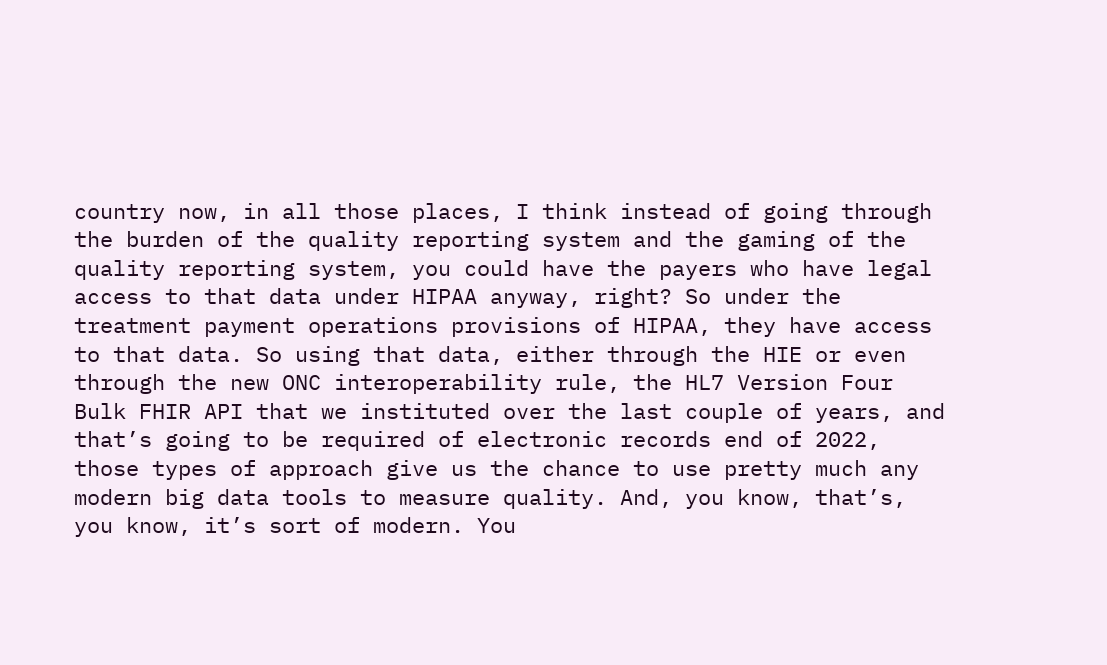country now, in all those places, I think instead of going through the burden of the quality reporting system and the gaming of the quality reporting system, you could have the payers who have legal access to that data under HIPAA anyway, right? So under the treatment payment operations provisions of HIPAA, they have access to that data. So using that data, either through the HIE or even through the new ONC interoperability rule, the HL7 Version Four Bulk FHIR API that we instituted over the last couple of years, and that’s going to be required of electronic records end of 2022, those types of approach give us the chance to use pretty much any modern big data tools to measure quality. And, you know, that’s, you know, it’s sort of modern. You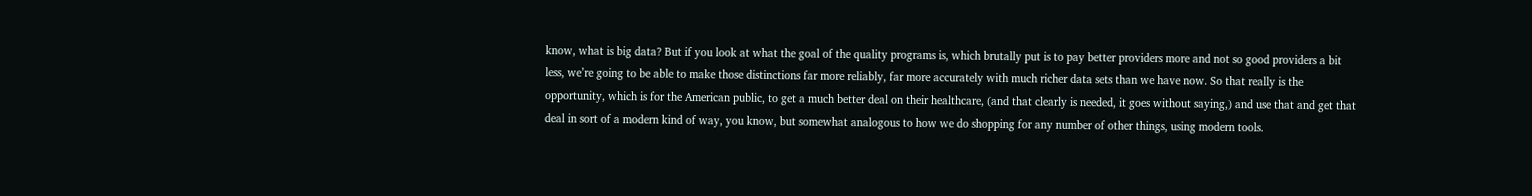know, what is big data? But if you look at what the goal of the quality programs is, which brutally put is to pay better providers more and not so good providers a bit less, we’re going to be able to make those distinctions far more reliably, far more accurately with much richer data sets than we have now. So that really is the opportunity, which is for the American public, to get a much better deal on their healthcare, (and that clearly is needed, it goes without saying,) and use that and get that deal in sort of a modern kind of way, you know, but somewhat analogous to how we do shopping for any number of other things, using modern tools.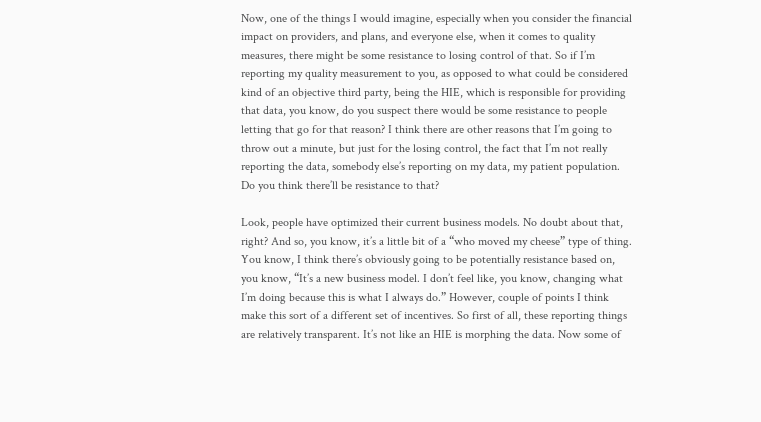Now, one of the things I would imagine, especially when you consider the financial impact on providers, and plans, and everyone else, when it comes to quality measures, there might be some resistance to losing control of that. So if I’m reporting my quality measurement to you, as opposed to what could be considered kind of an objective third party, being the HIE, which is responsible for providing that data, you know, do you suspect there would be some resistance to people letting that go for that reason? I think there are other reasons that I’m going to throw out a minute, but just for the losing control, the fact that I’m not really reporting the data, somebody else’s reporting on my data, my patient population. Do you think there’ll be resistance to that?

Look, people have optimized their current business models. No doubt about that, right? And so, you know, it’s a little bit of a “who moved my cheese” type of thing. You know, I think there’s obviously going to be potentially resistance based on, you know, “It’s a new business model. I don’t feel like, you know, changing what I’m doing because this is what I always do.” However, couple of points I think make this sort of a different set of incentives. So first of all, these reporting things are relatively transparent. It’s not like an HIE is morphing the data. Now some of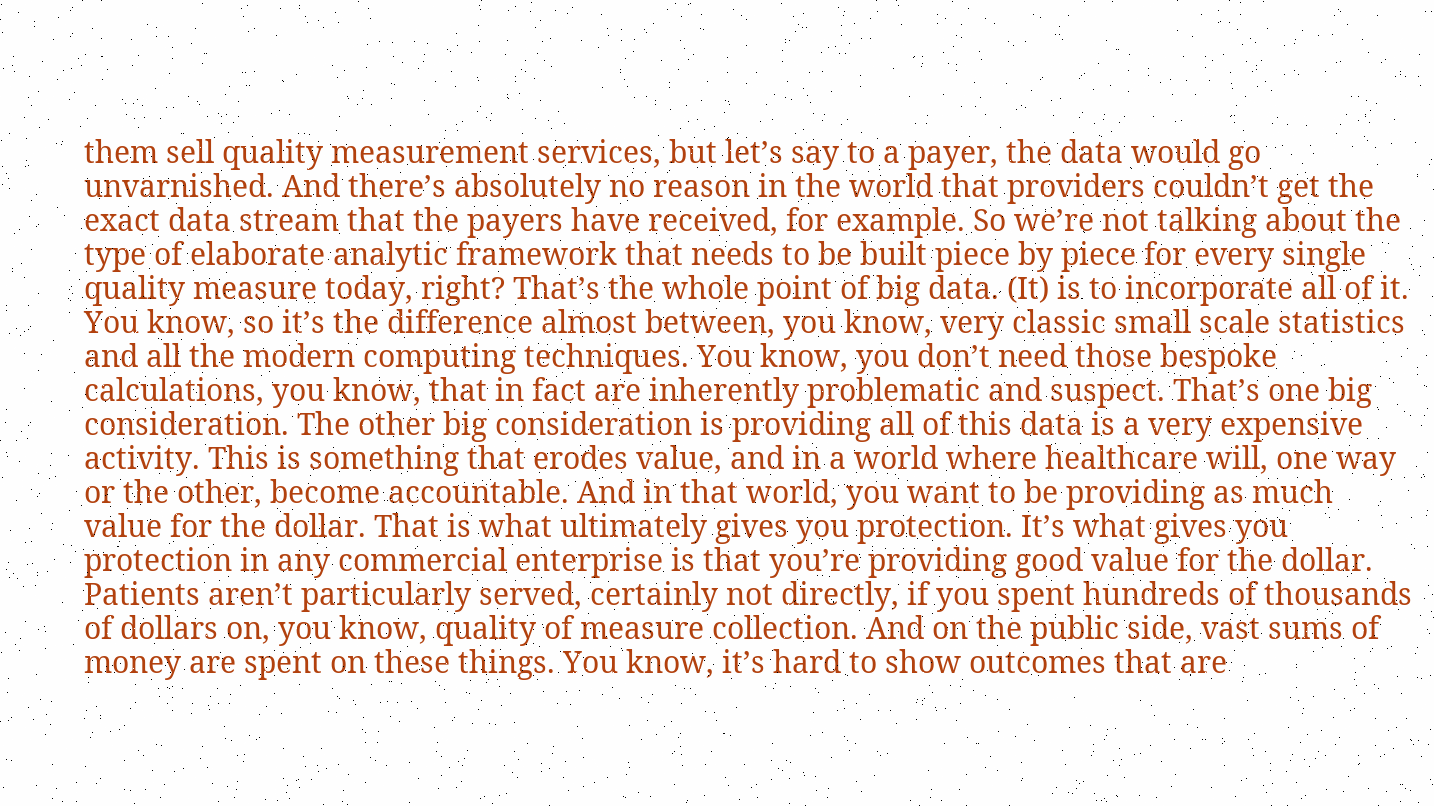them sell quality measurement services, but let’s say to a payer, the data would go unvarnished. And there’s absolutely no reason in the world that providers couldn’t get the exact data stream that the payers have received, for example. So we’re not talking about the type of elaborate analytic framework that needs to be built piece by piece for every single quality measure today, right? That’s the whole point of big data. (It) is to incorporate all of it. You know, so it’s the difference almost between, you know, very classic small scale statistics and all the modern computing techniques. You know, you don’t need those bespoke calculations, you know, that in fact are inherently problematic and suspect. That’s one big consideration. The other big consideration is providing all of this data is a very expensive activity. This is something that erodes value, and in a world where healthcare will, one way or the other, become accountable. And in that world, you want to be providing as much value for the dollar. That is what ultimately gives you protection. It’s what gives you protection in any commercial enterprise is that you’re providing good value for the dollar. Patients aren’t particularly served, certainly not directly, if you spent hundreds of thousands of dollars on, you know, quality of measure collection. And on the public side, vast sums of money are spent on these things. You know, it’s hard to show outcomes that are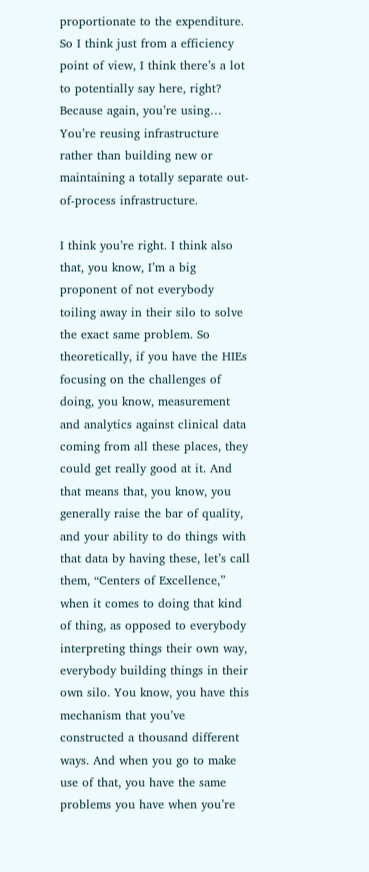proportionate to the expenditure. So I think just from a efficiency point of view, I think there’s a lot to potentially say here, right? Because again, you’re using… You’re reusing infrastructure rather than building new or maintaining a totally separate out-of-process infrastructure.

I think you’re right. I think also that, you know, I’m a big proponent of not everybody toiling away in their silo to solve the exact same problem. So theoretically, if you have the HIEs focusing on the challenges of doing, you know, measurement and analytics against clinical data coming from all these places, they could get really good at it. And that means that, you know, you generally raise the bar of quality, and your ability to do things with that data by having these, let’s call them, “Centers of Excellence,” when it comes to doing that kind of thing, as opposed to everybody interpreting things their own way, everybody building things in their own silo. You know, you have this mechanism that you’ve constructed a thousand different ways. And when you go to make use of that, you have the same problems you have when you’re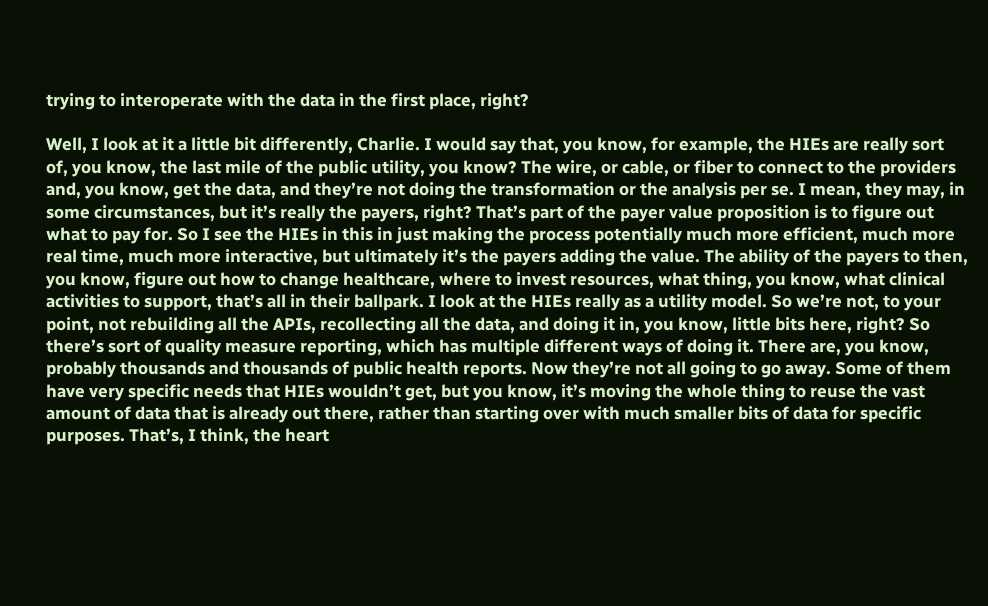trying to interoperate with the data in the first place, right?

Well, I look at it a little bit differently, Charlie. I would say that, you know, for example, the HIEs are really sort of, you know, the last mile of the public utility, you know? The wire, or cable, or fiber to connect to the providers and, you know, get the data, and they’re not doing the transformation or the analysis per se. I mean, they may, in some circumstances, but it’s really the payers, right? That’s part of the payer value proposition is to figure out what to pay for. So I see the HIEs in this in just making the process potentially much more efficient, much more real time, much more interactive, but ultimately it’s the payers adding the value. The ability of the payers to then, you know, figure out how to change healthcare, where to invest resources, what thing, you know, what clinical activities to support, that’s all in their ballpark. I look at the HIEs really as a utility model. So we’re not, to your point, not rebuilding all the APIs, recollecting all the data, and doing it in, you know, little bits here, right? So there’s sort of quality measure reporting, which has multiple different ways of doing it. There are, you know, probably thousands and thousands of public health reports. Now they’re not all going to go away. Some of them have very specific needs that HIEs wouldn’t get, but you know, it’s moving the whole thing to reuse the vast amount of data that is already out there, rather than starting over with much smaller bits of data for specific purposes. That’s, I think, the heart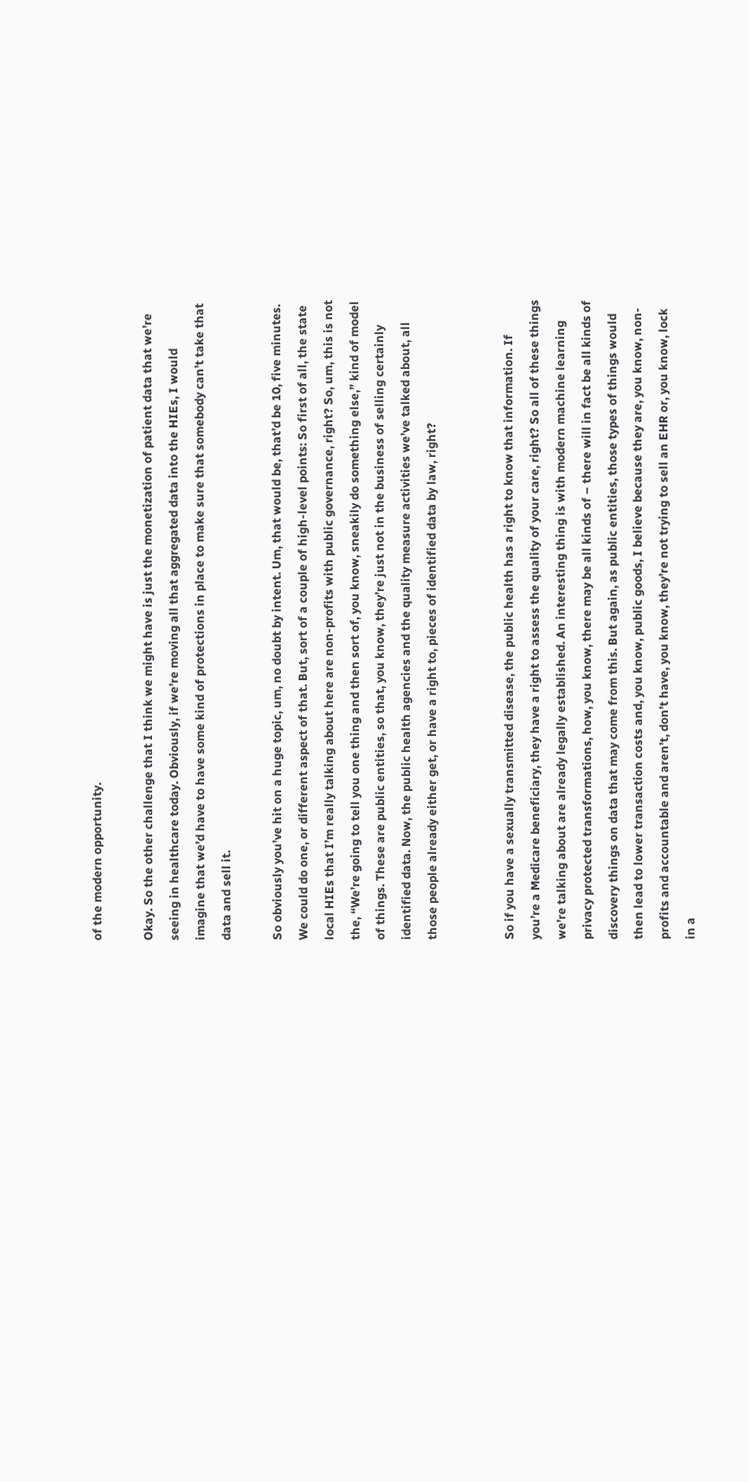of the modern opportunity.

Okay. So the other challenge that I think we might have is just the monetization of patient data that we’re seeing in healthcare today. Obviously, if we’re moving all that aggregated data into the HIEs, I would imagine that we’d have to have some kind of protections in place to make sure that somebody can’t take that data and sell it.

So obviously you’ve hit on a huge topic, um, no doubt by intent. Um, that would be, that’d be 10, five minutes. We could do one, or different aspect of that. But, sort of a couple of high-level points: So first of all, the state local HIEs that I’m really talking about here are non-profits with public governance, right? So, um, this is not the, “We’re going to tell you one thing and then sort of, you know, sneakily do something else,” kind of model of things. These are public entities, so that, you know, they’re just not in the business of selling certainly identified data. Now, the public health agencies and the quality measure activities we’ve talked about, all those people already either get, or have a right to, pieces of identified data by law, right?


So if you have a sexually transmitted disease, the public health has a right to know that information. If you’re a Medicare beneficiary, they have a right to assess the quality of your care, right? So all of these things we’re talking about are already legally established. An interesting thing is with modern machine learning privacy protected transformations, how, you know, there may be all kinds of – there will in fact be all kinds of discovery things on data that may come from this. But again, as public entities, those types of things would then lead to lower transaction costs and, you know, public goods, I believe because they are, you know, non-profits and accountable and aren’t, don’t have, you know, they’re not trying to sell an EHR or, you know, lock in a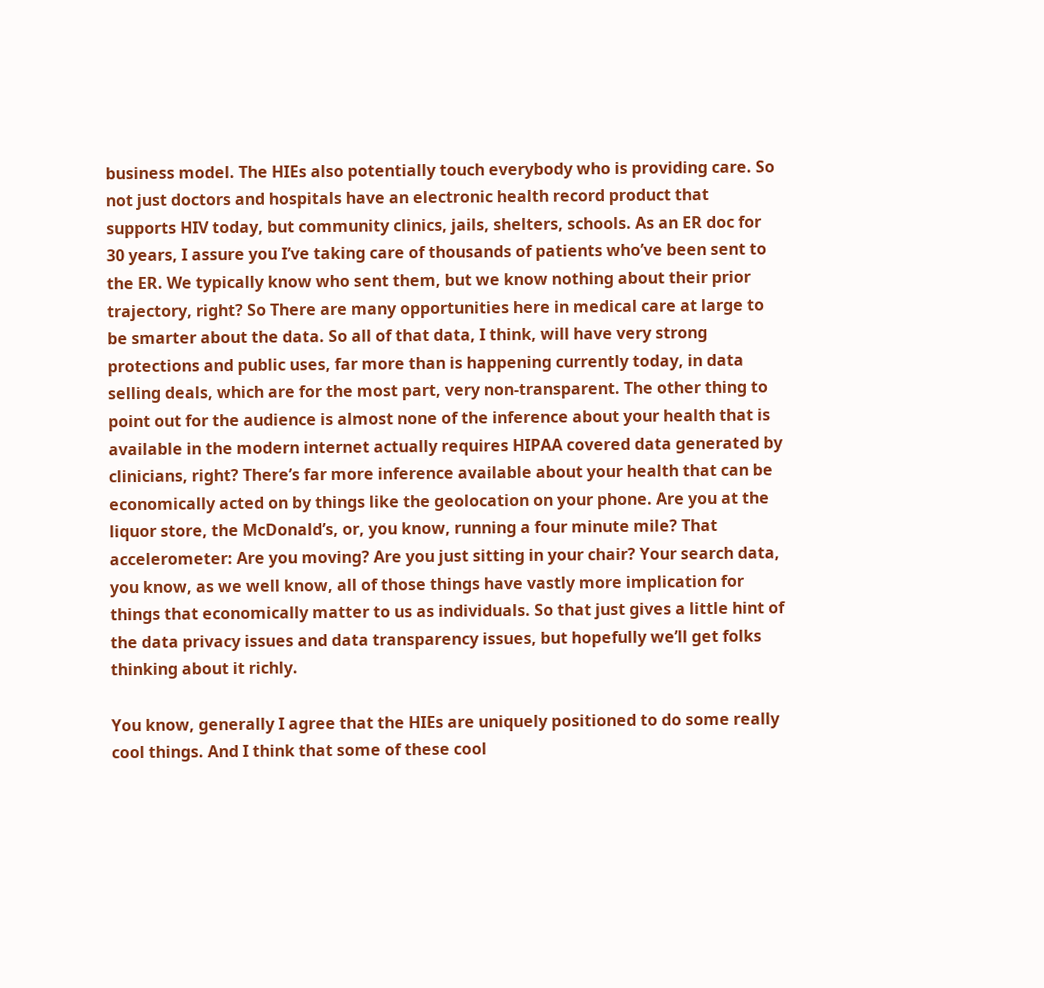business model. The HIEs also potentially touch everybody who is providing care. So not just doctors and hospitals have an electronic health record product that supports HIV today, but community clinics, jails, shelters, schools. As an ER doc for 30 years, I assure you I’ve taking care of thousands of patients who’ve been sent to the ER. We typically know who sent them, but we know nothing about their prior trajectory, right? So There are many opportunities here in medical care at large to be smarter about the data. So all of that data, I think, will have very strong protections and public uses, far more than is happening currently today, in data selling deals, which are for the most part, very non-transparent. The other thing to point out for the audience is almost none of the inference about your health that is available in the modern internet actually requires HIPAA covered data generated by clinicians, right? There’s far more inference available about your health that can be economically acted on by things like the geolocation on your phone. Are you at the liquor store, the McDonald’s, or, you know, running a four minute mile? That accelerometer: Are you moving? Are you just sitting in your chair? Your search data, you know, as we well know, all of those things have vastly more implication for things that economically matter to us as individuals. So that just gives a little hint of the data privacy issues and data transparency issues, but hopefully we’ll get folks thinking about it richly.

You know, generally I agree that the HIEs are uniquely positioned to do some really cool things. And I think that some of these cool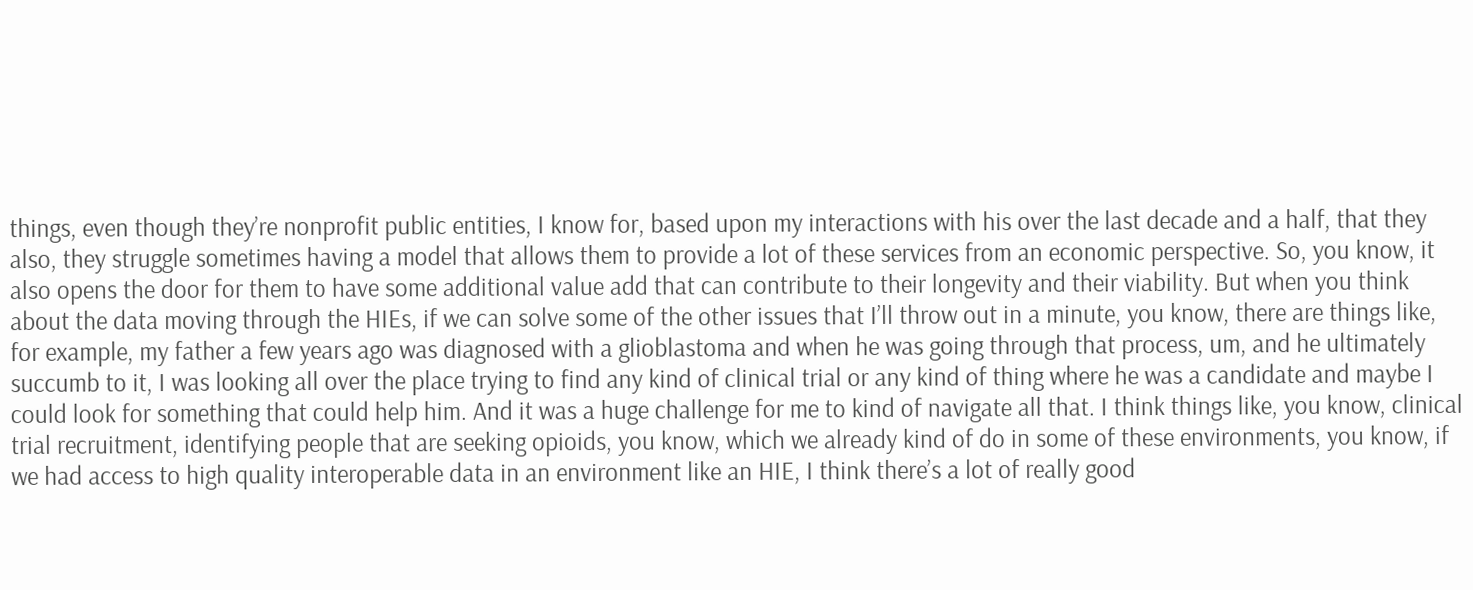things, even though they’re nonprofit public entities, I know for, based upon my interactions with his over the last decade and a half, that they also, they struggle sometimes having a model that allows them to provide a lot of these services from an economic perspective. So, you know, it also opens the door for them to have some additional value add that can contribute to their longevity and their viability. But when you think about the data moving through the HIEs, if we can solve some of the other issues that I’ll throw out in a minute, you know, there are things like, for example, my father a few years ago was diagnosed with a glioblastoma and when he was going through that process, um, and he ultimately succumb to it, I was looking all over the place trying to find any kind of clinical trial or any kind of thing where he was a candidate and maybe I could look for something that could help him. And it was a huge challenge for me to kind of navigate all that. I think things like, you know, clinical trial recruitment, identifying people that are seeking opioids, you know, which we already kind of do in some of these environments, you know, if we had access to high quality interoperable data in an environment like an HIE, I think there’s a lot of really good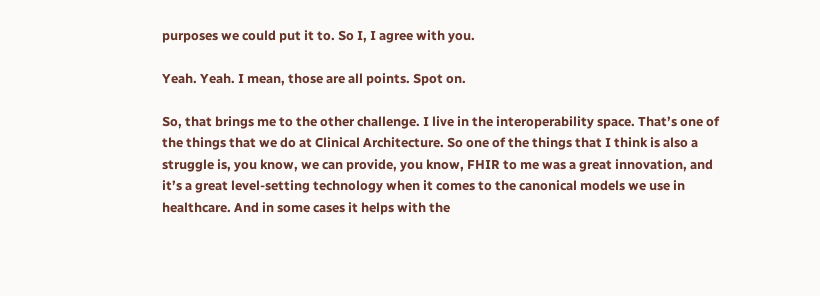purposes we could put it to. So I, I agree with you.

Yeah. Yeah. I mean, those are all points. Spot on.

So, that brings me to the other challenge. I live in the interoperability space. That’s one of the things that we do at Clinical Architecture. So one of the things that I think is also a struggle is, you know, we can provide, you know, FHIR to me was a great innovation, and it’s a great level-setting technology when it comes to the canonical models we use in healthcare. And in some cases it helps with the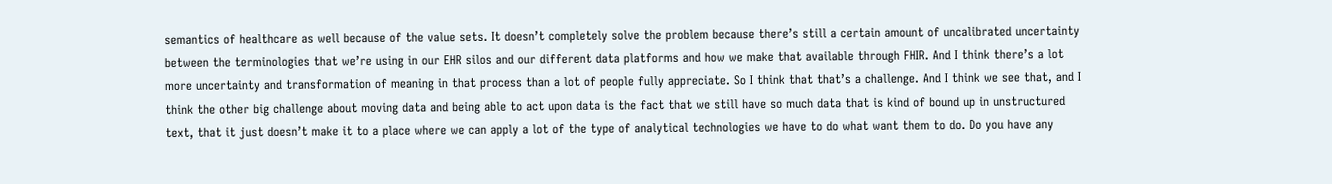semantics of healthcare as well because of the value sets. It doesn’t completely solve the problem because there’s still a certain amount of uncalibrated uncertainty between the terminologies that we’re using in our EHR silos and our different data platforms and how we make that available through FHIR. And I think there’s a lot more uncertainty and transformation of meaning in that process than a lot of people fully appreciate. So I think that that’s a challenge. And I think we see that, and I think the other big challenge about moving data and being able to act upon data is the fact that we still have so much data that is kind of bound up in unstructured text, that it just doesn’t make it to a place where we can apply a lot of the type of analytical technologies we have to do what want them to do. Do you have any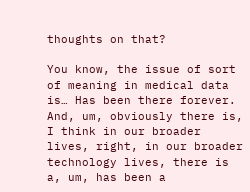thoughts on that?

You know, the issue of sort of meaning in medical data is… Has been there forever. And, um, obviously there is, I think in our broader lives, right, in our broader technology lives, there is a, um, has been a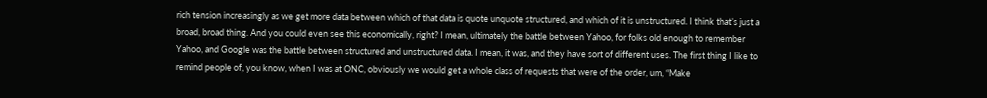rich tension increasingly as we get more data between which of that data is quote unquote structured, and which of it is unstructured. I think that’s just a broad, broad thing. And you could even see this economically, right? I mean, ultimately the battle between Yahoo, for folks old enough to remember Yahoo, and Google was the battle between structured and unstructured data. I mean, it was, and they have sort of different uses. The first thing I like to remind people of, you know, when I was at ONC, obviously we would get a whole class of requests that were of the order, um, “Make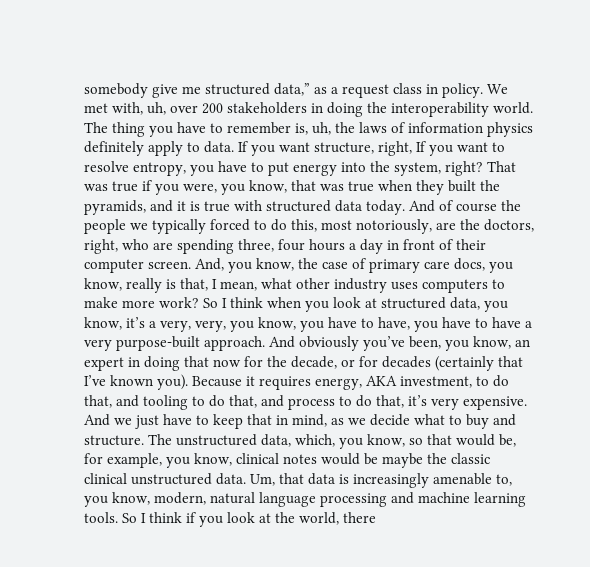somebody give me structured data,” as a request class in policy. We met with, uh, over 200 stakeholders in doing the interoperability world. The thing you have to remember is, uh, the laws of information physics definitely apply to data. If you want structure, right, If you want to resolve entropy, you have to put energy into the system, right? That was true if you were, you know, that was true when they built the pyramids, and it is true with structured data today. And of course the people we typically forced to do this, most notoriously, are the doctors, right, who are spending three, four hours a day in front of their computer screen. And, you know, the case of primary care docs, you know, really is that, I mean, what other industry uses computers to make more work? So I think when you look at structured data, you know, it’s a very, very, you know, you have to have, you have to have a very purpose-built approach. And obviously you’ve been, you know, an expert in doing that now for the decade, or for decades (certainly that I’ve known you). Because it requires energy, AKA investment, to do that, and tooling to do that, and process to do that, it’s very expensive. And we just have to keep that in mind, as we decide what to buy and structure. The unstructured data, which, you know, so that would be, for example, you know, clinical notes would be maybe the classic clinical unstructured data. Um, that data is increasingly amenable to, you know, modern, natural language processing and machine learning tools. So I think if you look at the world, there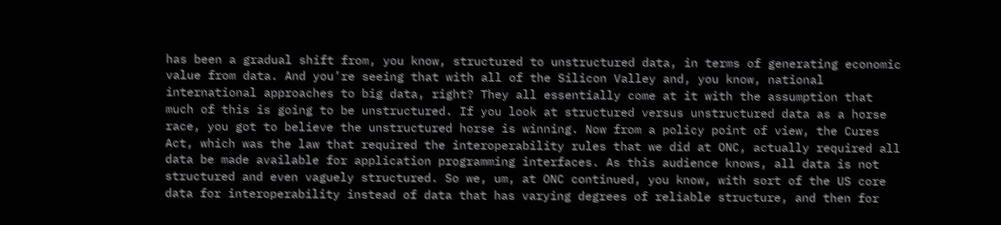has been a gradual shift from, you know, structured to unstructured data, in terms of generating economic value from data. And you’re seeing that with all of the Silicon Valley and, you know, national international approaches to big data, right? They all essentially come at it with the assumption that much of this is going to be unstructured. If you look at structured versus unstructured data as a horse race, you got to believe the unstructured horse is winning. Now from a policy point of view, the Cures Act, which was the law that required the interoperability rules that we did at ONC, actually required all data be made available for application programming interfaces. As this audience knows, all data is not structured and even vaguely structured. So we, um, at ONC continued, you know, with sort of the US core data for interoperability instead of data that has varying degrees of reliable structure, and then for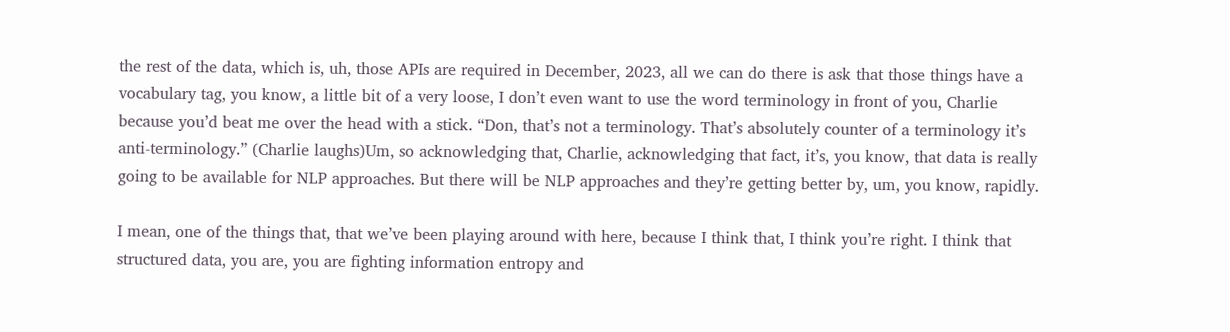the rest of the data, which is, uh, those APIs are required in December, 2023, all we can do there is ask that those things have a vocabulary tag, you know, a little bit of a very loose, I don’t even want to use the word terminology in front of you, Charlie because you’d beat me over the head with a stick. “Don, that’s not a terminology. That’s absolutely counter of a terminology it’s anti-terminology.” (Charlie laughs)Um, so acknowledging that, Charlie, acknowledging that fact, it’s, you know, that data is really going to be available for NLP approaches. But there will be NLP approaches and they’re getting better by, um, you know, rapidly.

I mean, one of the things that, that we’ve been playing around with here, because I think that, I think you’re right. I think that structured data, you are, you are fighting information entropy and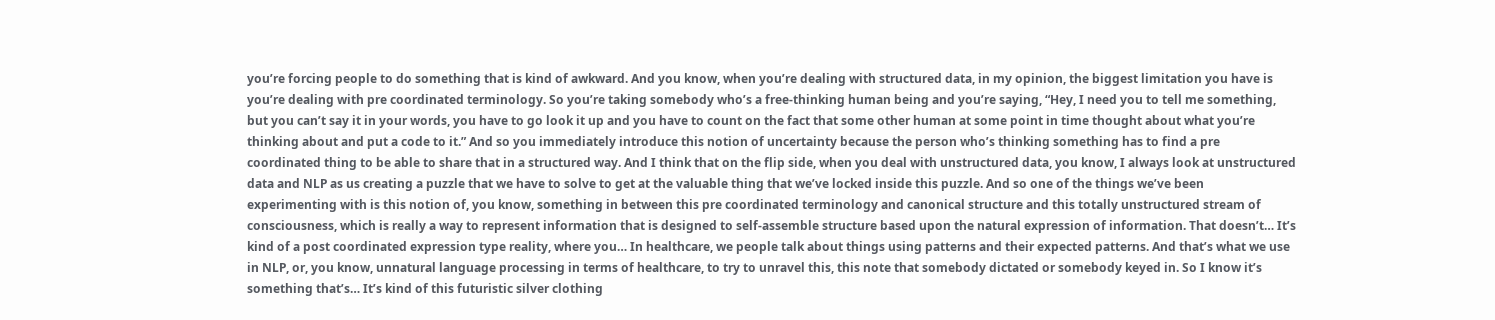you’re forcing people to do something that is kind of awkward. And you know, when you’re dealing with structured data, in my opinion, the biggest limitation you have is you’re dealing with pre coordinated terminology. So you’re taking somebody who’s a free-thinking human being and you’re saying, “Hey, I need you to tell me something, but you can’t say it in your words, you have to go look it up and you have to count on the fact that some other human at some point in time thought about what you’re thinking about and put a code to it.” And so you immediately introduce this notion of uncertainty because the person who’s thinking something has to find a pre coordinated thing to be able to share that in a structured way. And I think that on the flip side, when you deal with unstructured data, you know, I always look at unstructured data and NLP as us creating a puzzle that we have to solve to get at the valuable thing that we’ve locked inside this puzzle. And so one of the things we’ve been experimenting with is this notion of, you know, something in between this pre coordinated terminology and canonical structure and this totally unstructured stream of consciousness, which is really a way to represent information that is designed to self-assemble structure based upon the natural expression of information. That doesn’t… It’s kind of a post coordinated expression type reality, where you… In healthcare, we people talk about things using patterns and their expected patterns. And that’s what we use in NLP, or, you know, unnatural language processing in terms of healthcare, to try to unravel this, this note that somebody dictated or somebody keyed in. So I know it’s something that’s… It’s kind of this futuristic silver clothing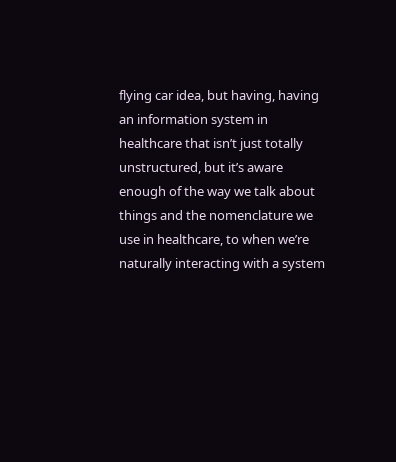flying car idea, but having, having an information system in healthcare that isn’t just totally unstructured, but it’s aware enough of the way we talk about things and the nomenclature we use in healthcare, to when we’re naturally interacting with a system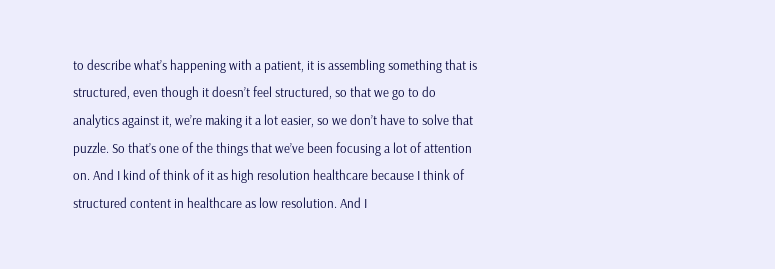to describe what’s happening with a patient, it is assembling something that is structured, even though it doesn’t feel structured, so that we go to do analytics against it, we’re making it a lot easier, so we don’t have to solve that puzzle. So that’s one of the things that we’ve been focusing a lot of attention on. And I kind of think of it as high resolution healthcare because I think of structured content in healthcare as low resolution. And I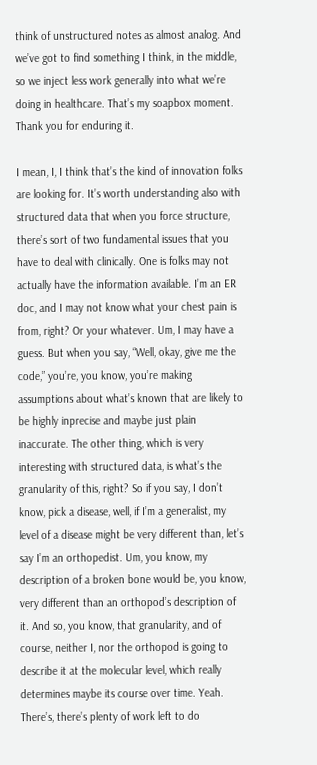think of unstructured notes as almost analog. And we’ve got to find something I think, in the middle, so we inject less work generally into what we’re doing in healthcare. That’s my soapbox moment. Thank you for enduring it.

I mean, I, I think that’s the kind of innovation folks are looking for. It’s worth understanding also with structured data that when you force structure, there’s sort of two fundamental issues that you have to deal with clinically. One is folks may not actually have the information available. I’m an ER doc, and I may not know what your chest pain is from, right? Or your whatever. Um, I may have a guess. But when you say, “Well, okay, give me the code,” you’re, you know, you’re making assumptions about what’s known that are likely to be highly inprecise and maybe just plain inaccurate. The other thing, which is very interesting with structured data, is what’s the granularity of this, right? So if you say, I don’t know, pick a disease, well, if I’m a generalist, my level of a disease might be very different than, let’s say I’m an orthopedist. Um, you know, my description of a broken bone would be, you know, very different than an orthopod’s description of it. And so, you know, that granularity, and of course, neither I, nor the orthopod is going to describe it at the molecular level, which really determines maybe its course over time. Yeah. There’s, there’s plenty of work left to do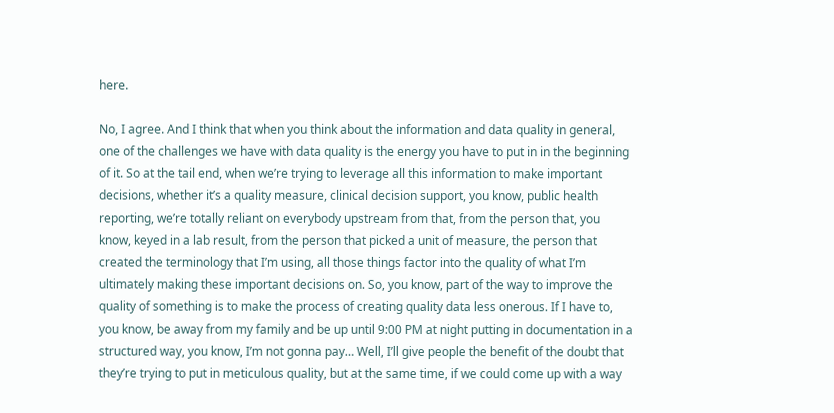here.

No, I agree. And I think that when you think about the information and data quality in general, one of the challenges we have with data quality is the energy you have to put in in the beginning of it. So at the tail end, when we’re trying to leverage all this information to make important decisions, whether it’s a quality measure, clinical decision support, you know, public health reporting, we’re totally reliant on everybody upstream from that, from the person that, you know, keyed in a lab result, from the person that picked a unit of measure, the person that created the terminology that I’m using, all those things factor into the quality of what I’m ultimately making these important decisions on. So, you know, part of the way to improve the quality of something is to make the process of creating quality data less onerous. If I have to, you know, be away from my family and be up until 9:00 PM at night putting in documentation in a structured way, you know, I’m not gonna pay… Well, I’ll give people the benefit of the doubt that they’re trying to put in meticulous quality, but at the same time, if we could come up with a way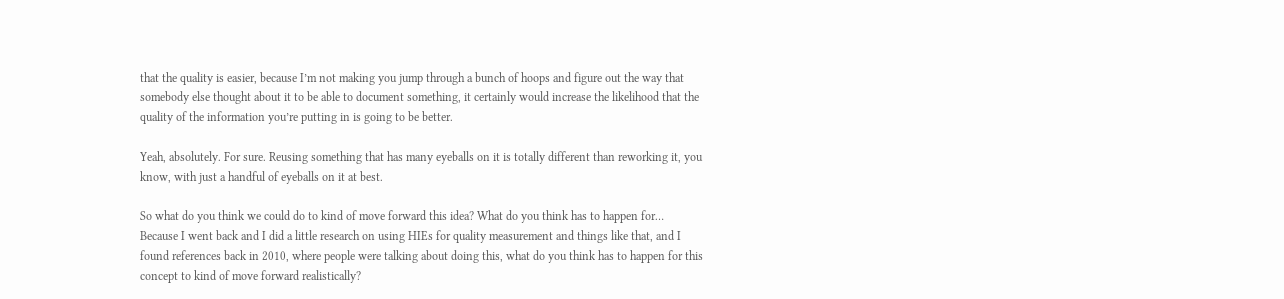that the quality is easier, because I’m not making you jump through a bunch of hoops and figure out the way that somebody else thought about it to be able to document something, it certainly would increase the likelihood that the quality of the information you’re putting in is going to be better.

Yeah, absolutely. For sure. Reusing something that has many eyeballs on it is totally different than reworking it, you know, with just a handful of eyeballs on it at best.

So what do you think we could do to kind of move forward this idea? What do you think has to happen for… Because I went back and I did a little research on using HIEs for quality measurement and things like that, and I found references back in 2010, where people were talking about doing this, what do you think has to happen for this concept to kind of move forward realistically?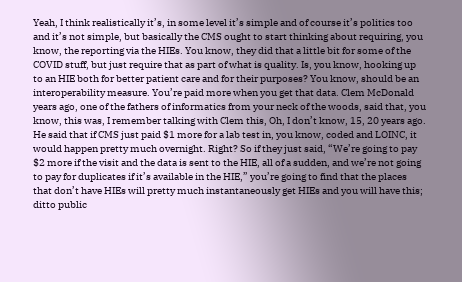Yeah, I think realistically it’s, in some level it’s simple and of course it’s politics too and it’s not simple, but basically the CMS ought to start thinking about requiring, you know, the reporting via the HIEs. You know, they did that a little bit for some of the COVID stuff, but just require that as part of what is quality. Is, you know, hooking up to an HIE both for better patient care and for their purposes? You know, should be an interoperability measure. You’re paid more when you get that data. Clem McDonald years ago, one of the fathers of informatics from your neck of the woods, said that, you know, this was, I remember talking with Clem this, Oh, I don’t know, 15, 20 years ago. He said that if CMS just paid $1 more for a lab test in, you know, coded and LOINC, it would happen pretty much overnight. Right? So if they just said, “We’re going to pay $2 more if the visit and the data is sent to the HIE, all of a sudden, and we’re not going to pay for duplicates if it’s available in the HIE,” you’re going to find that the places that don’t have HIEs will pretty much instantaneously get HIEs and you will have this; ditto public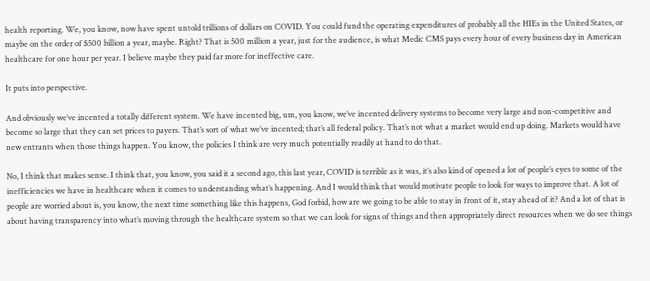health reporting. We, you know, now have spent untold trillions of dollars on COVID. You could fund the operating expenditures of probably all the HIEs in the United States, or maybe on the order of $500 billion a year, maybe. Right? That is 500 million a year, just for the audience, is what Medic CMS pays every hour of every business day in American healthcare for one hour per year. I believe maybe they paid far more for ineffective care.

It puts into perspective.

And obviously we’ve incented a totally different system. We have incented big, um, you know, we’ve incented delivery systems to become very large and non-competitive and become so large that they can set prices to payers. That’s sort of what we’ve incented; that’s all federal policy. That’s not what a market would end up doing. Markets would have new entrants when those things happen. You know, the policies I think are very much potentially readily at hand to do that.

No, I think that makes sense. I think that, you know, you said it a second ago, this last year, COVID is terrible as it was, it’s also kind of opened a lot of people’s eyes to some of the inefficiencies we have in healthcare when it comes to understanding what’s happening. And I would think that would motivate people to look for ways to improve that. A lot of people are worried about is, you know, the next time something like this happens, God forbid, how are we going to be able to stay in front of it, stay ahead of it? And a lot of that is about having transparency into what’s moving through the healthcare system so that we can look for signs of things and then appropriately direct resources when we do see things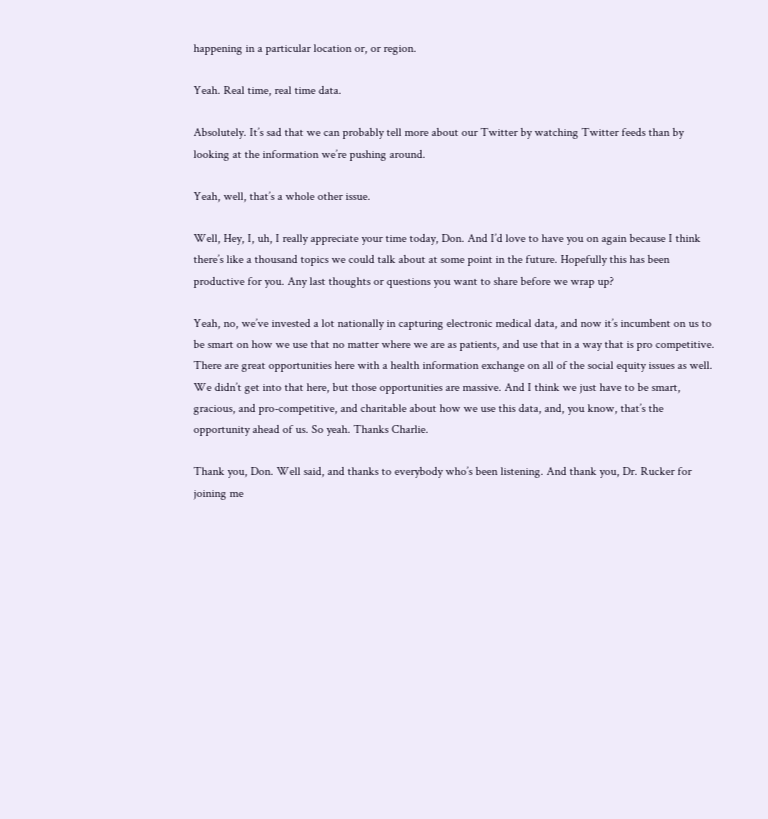happening in a particular location or, or region.

Yeah. Real time, real time data.

Absolutely. It’s sad that we can probably tell more about our Twitter by watching Twitter feeds than by looking at the information we’re pushing around.

Yeah, well, that’s a whole other issue.

Well, Hey, I, uh, I really appreciate your time today, Don. And I’d love to have you on again because I think there’s like a thousand topics we could talk about at some point in the future. Hopefully this has been productive for you. Any last thoughts or questions you want to share before we wrap up?

Yeah, no, we’ve invested a lot nationally in capturing electronic medical data, and now it’s incumbent on us to be smart on how we use that no matter where we are as patients, and use that in a way that is pro competitive. There are great opportunities here with a health information exchange on all of the social equity issues as well. We didn’t get into that here, but those opportunities are massive. And I think we just have to be smart, gracious, and pro-competitive, and charitable about how we use this data, and, you know, that’s the opportunity ahead of us. So yeah. Thanks Charlie.

Thank you, Don. Well said, and thanks to everybody who’s been listening. And thank you, Dr. Rucker for joining me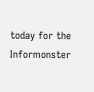today for the Informonster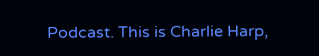Podcast. This is Charlie Harp,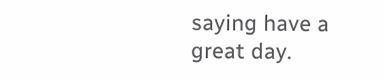saying have a great day.